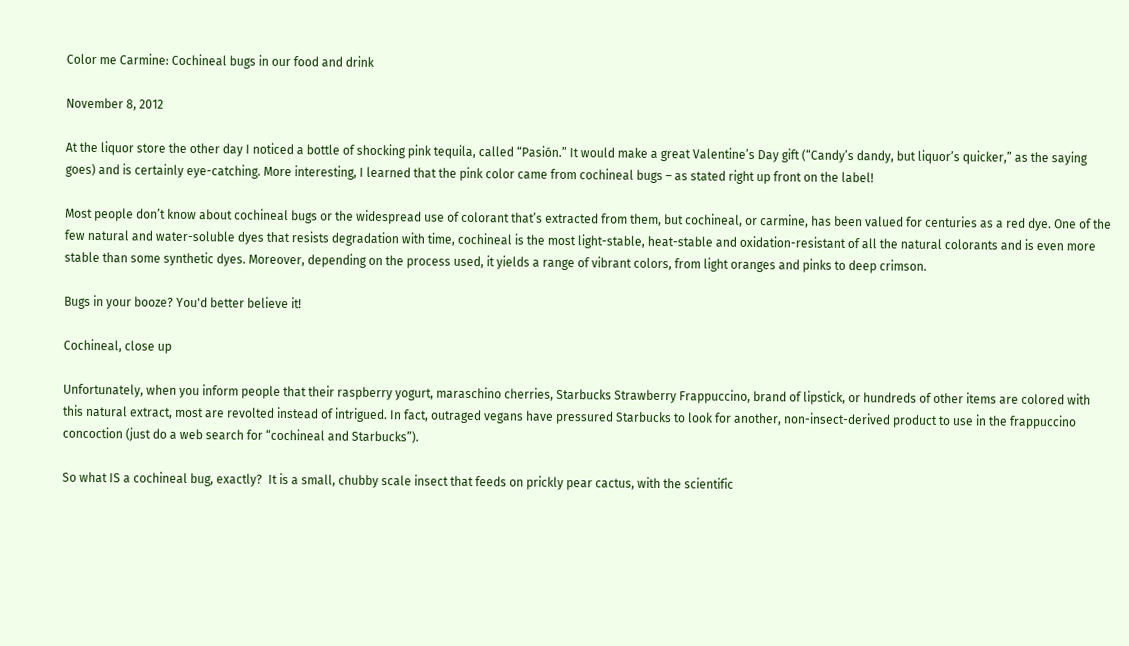Color me Carmine: Cochineal bugs in our food and drink

November 8, 2012

At the liquor store the other day I noticed a bottle of shocking pink tequila, called “Pasión.” It would make a great Valentine’s Day gift (“Candy’s dandy, but liquor’s quicker,” as the saying goes) and is certainly eye-catching. More interesting, I learned that the pink color came from cochineal bugs – as stated right up front on the label!

Most people don’t know about cochineal bugs or the widespread use of colorant that’s extracted from them, but cochineal, or carmine, has been valued for centuries as a red dye. One of the few natural and water-soluble dyes that resists degradation with time, cochineal is the most light-stable, heat-stable and oxidation-resistant of all the natural colorants and is even more stable than some synthetic dyes. Moreover, depending on the process used, it yields a range of vibrant colors, from light oranges and pinks to deep crimson.

Bugs in your booze? You'd better believe it!

Cochineal, close up

Unfortunately, when you inform people that their raspberry yogurt, maraschino cherries, Starbucks Strawberry Frappuccino, brand of lipstick, or hundreds of other items are colored with this natural extract, most are revolted instead of intrigued. In fact, outraged vegans have pressured Starbucks to look for another, non-insect-derived product to use in the frappuccino concoction (just do a web search for “cochineal and Starbucks”).

So what IS a cochineal bug, exactly?  It is a small, chubby scale insect that feeds on prickly pear cactus, with the scientific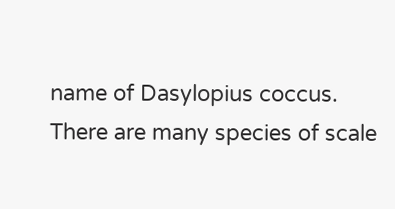name of Dasylopius coccus. There are many species of scale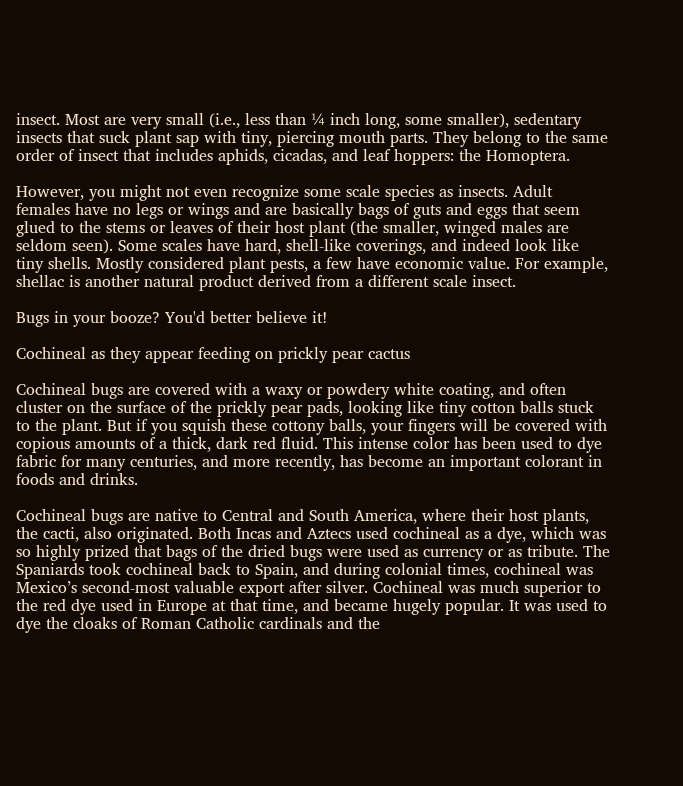insect. Most are very small (i.e., less than ¼ inch long, some smaller), sedentary insects that suck plant sap with tiny, piercing mouth parts. They belong to the same order of insect that includes aphids, cicadas, and leaf hoppers: the Homoptera.

However, you might not even recognize some scale species as insects. Adult females have no legs or wings and are basically bags of guts and eggs that seem glued to the stems or leaves of their host plant (the smaller, winged males are seldom seen). Some scales have hard, shell-like coverings, and indeed look like tiny shells. Mostly considered plant pests, a few have economic value. For example, shellac is another natural product derived from a different scale insect.

Bugs in your booze? You'd better believe it!

Cochineal as they appear feeding on prickly pear cactus

Cochineal bugs are covered with a waxy or powdery white coating, and often cluster on the surface of the prickly pear pads, looking like tiny cotton balls stuck to the plant. But if you squish these cottony balls, your fingers will be covered with copious amounts of a thick, dark red fluid. This intense color has been used to dye fabric for many centuries, and more recently, has become an important colorant in foods and drinks.

Cochineal bugs are native to Central and South America, where their host plants, the cacti, also originated. Both Incas and Aztecs used cochineal as a dye, which was so highly prized that bags of the dried bugs were used as currency or as tribute. The Spaniards took cochineal back to Spain, and during colonial times, cochineal was Mexico’s second-most valuable export after silver. Cochineal was much superior to the red dye used in Europe at that time, and became hugely popular. It was used to dye the cloaks of Roman Catholic cardinals and the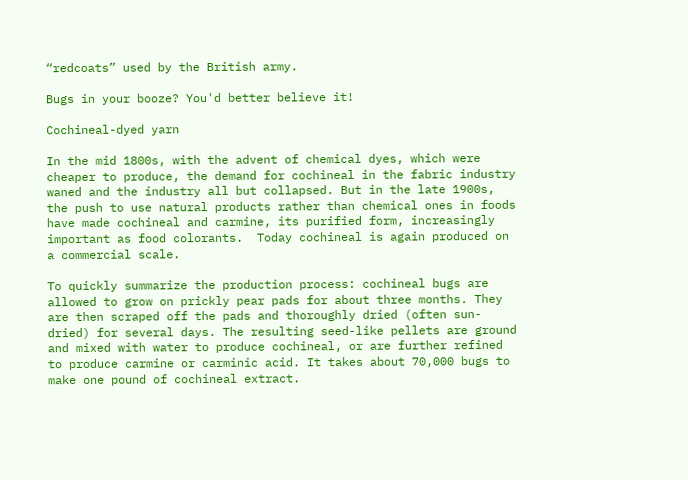“redcoats” used by the British army.

Bugs in your booze? You'd better believe it!

Cochineal-dyed yarn

In the mid 1800s, with the advent of chemical dyes, which were cheaper to produce, the demand for cochineal in the fabric industry waned and the industry all but collapsed. But in the late 1900s, the push to use natural products rather than chemical ones in foods have made cochineal and carmine, its purified form, increasingly important as food colorants.  Today cochineal is again produced on a commercial scale.

To quickly summarize the production process: cochineal bugs are allowed to grow on prickly pear pads for about three months. They are then scraped off the pads and thoroughly dried (often sun-dried) for several days. The resulting seed-like pellets are ground and mixed with water to produce cochineal, or are further refined to produce carmine or carminic acid. It takes about 70,000 bugs to make one pound of cochineal extract.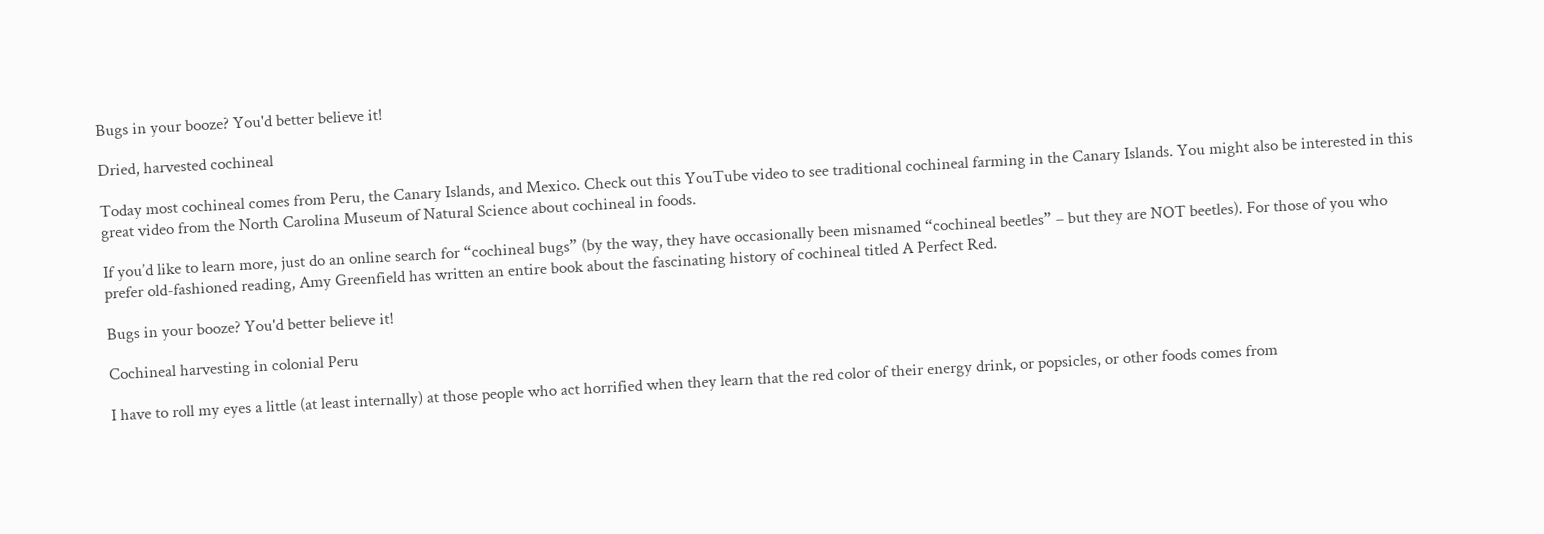Bugs in your booze? You'd better believe it!

Dried, harvested cochineal

Today most cochineal comes from Peru, the Canary Islands, and Mexico. Check out this YouTube video to see traditional cochineal farming in the Canary Islands. You might also be interested in this great video from the North Carolina Museum of Natural Science about cochineal in foods.

If you’d like to learn more, just do an online search for “cochineal bugs” (by the way, they have occasionally been misnamed “cochineal beetles” – but they are NOT beetles). For those of you who prefer old-fashioned reading, Amy Greenfield has written an entire book about the fascinating history of cochineal titled A Perfect Red.

Bugs in your booze? You'd better believe it!

Cochineal harvesting in colonial Peru

I have to roll my eyes a little (at least internally) at those people who act horrified when they learn that the red color of their energy drink, or popsicles, or other foods comes from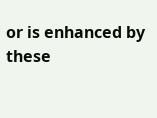or is enhanced by these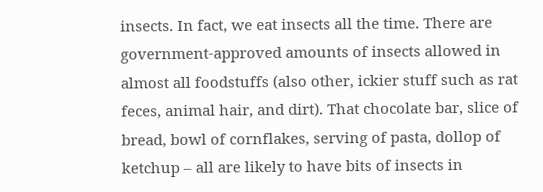insects. In fact, we eat insects all the time. There are government-approved amounts of insects allowed in almost all foodstuffs (also other, ickier stuff such as rat feces, animal hair, and dirt). That chocolate bar, slice of bread, bowl of cornflakes, serving of pasta, dollop of ketchup – all are likely to have bits of insects in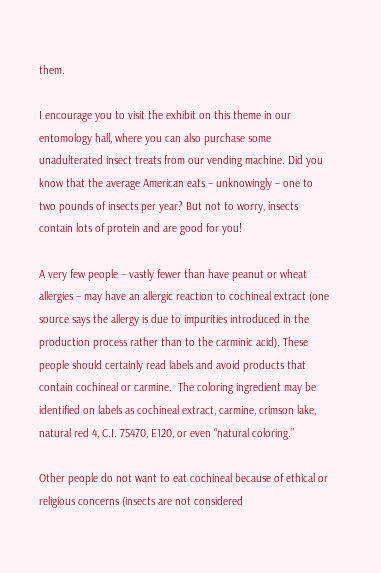them.

I encourage you to visit the exhibit on this theme in our entomology hall, where you can also purchase some unadulterated insect treats from our vending machine. Did you know that the average American eats – unknowingly – one to two pounds of insects per year? But not to worry, insects contain lots of protein and are good for you!

A very few people – vastly fewer than have peanut or wheat allergies – may have an allergic reaction to cochineal extract (one source says the allergy is due to impurities introduced in the production process rather than to the carminic acid). These people should certainly read labels and avoid products that contain cochineal or carmine.  The coloring ingredient may be identified on labels as cochineal extract, carmine, crimson lake, natural red 4, C.I. 75470, E120, or even “natural coloring.”

Other people do not want to eat cochineal because of ethical or religious concerns (insects are not considered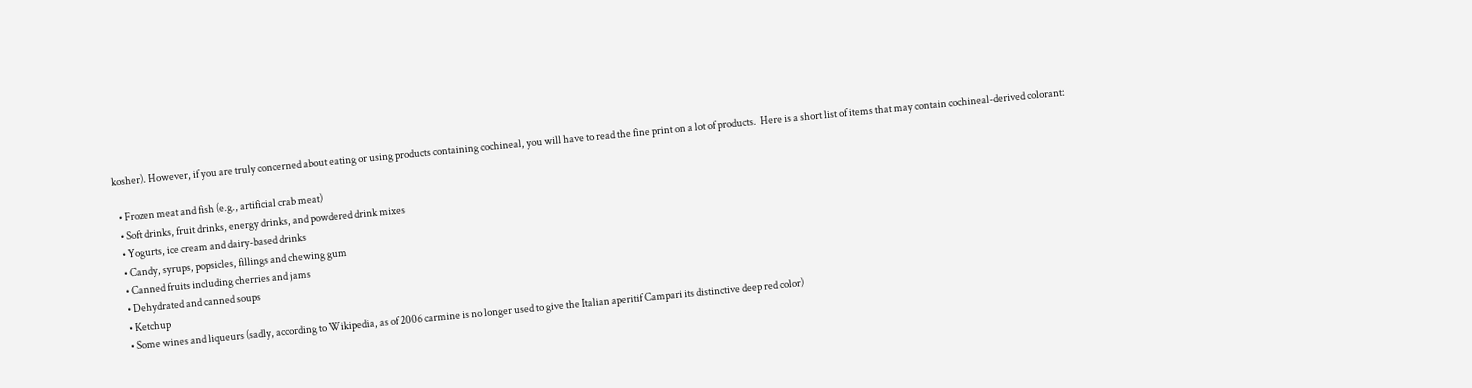kosher). However, if you are truly concerned about eating or using products containing cochineal, you will have to read the fine print on a lot of products.  Here is a short list of items that may contain cochineal-derived colorant:

  • Frozen meat and fish (e.g., artificial crab meat)
  • Soft drinks, fruit drinks, energy drinks, and powdered drink mixes
  • Yogurts, ice cream and dairy-based drinks
  • Candy, syrups, popsicles, fillings and chewing gum
  • Canned fruits including cherries and jams
  • Dehydrated and canned soups
  • Ketchup
  • Some wines and liqueurs (sadly, according to Wikipedia, as of 2006 carmine is no longer used to give the Italian aperitif Campari its distinctive deep red color)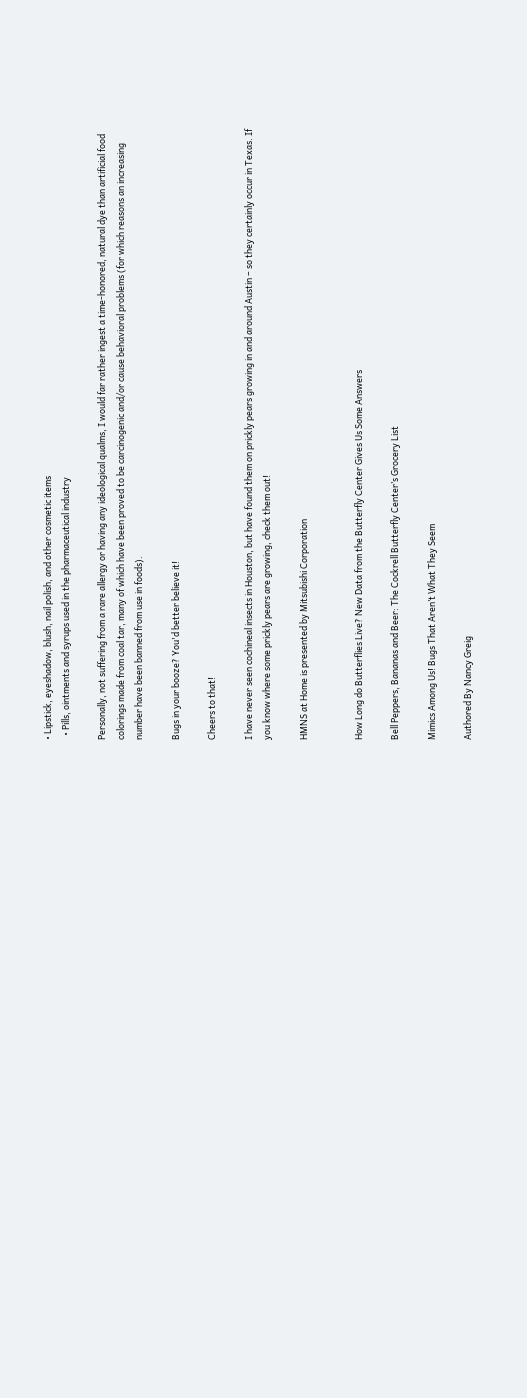• Lipstick, eyeshadow, blush, nail polish, and other cosmetic items
  • Pills, ointments and syrups used in the pharmaceutical industry

Personally, not suffering from a rare allergy or having any ideological qualms, I would far rather ingest a time-honored, natural dye than artificial food colorings made from coal tar, many of which have been proved to be carcinogenic and/or cause behavioral problems (for which reasons an increasing number have been banned from use in foods).

Bugs in your booze? You'd better believe it!

Cheers to that!

I have never seen cochineal insects in Houston, but have found them on prickly pears growing in and around Austin – so they certainly occur in Texas. If you know where some prickly pears are growing, check them out!

HMNS at Home is presented by Mitsubishi Corporation


How Long do Butterflies Live? New Data from the Butterfly Center Gives Us Some Answers

Bell Peppers, Bananas and Beer: The Cockrell Butterfly Center’s Grocery List

Mimics Among Us! Bugs That Aren’t What They Seem

Authored By Nancy Greig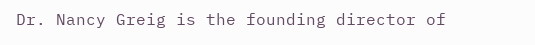Dr. Nancy Greig is the founding director of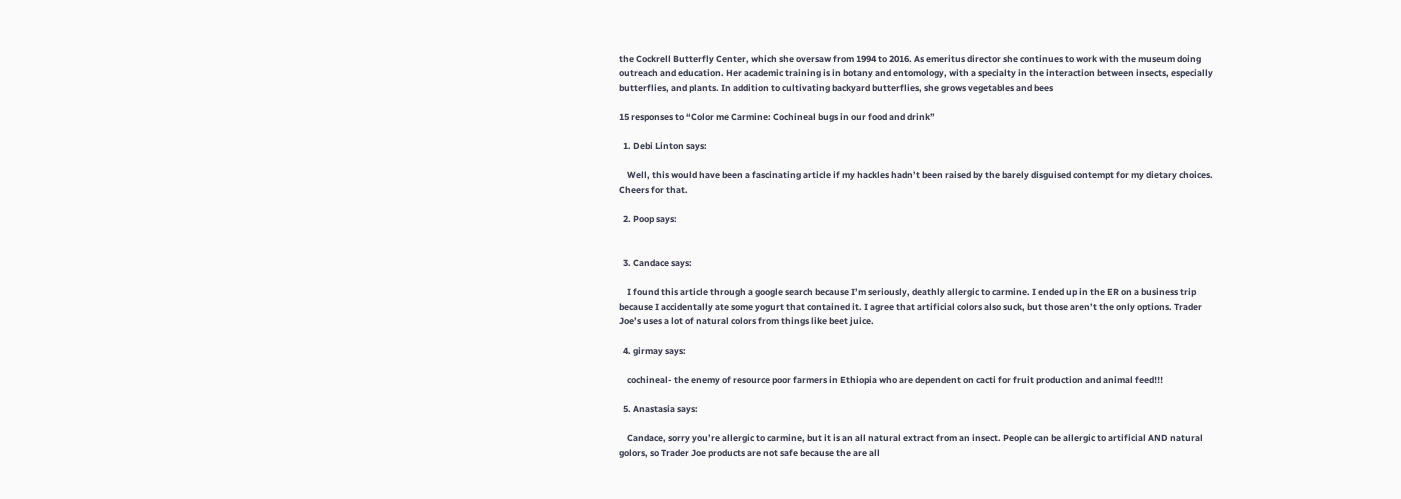the Cockrell Butterfly Center, which she oversaw from 1994 to 2016. As emeritus director she continues to work with the museum doing outreach and education. Her academic training is in botany and entomology, with a specialty in the interaction between insects, especially butterflies, and plants. In addition to cultivating backyard butterflies, she grows vegetables and bees

15 responses to “Color me Carmine: Cochineal bugs in our food and drink”

  1. Debi Linton says:

    Well, this would have been a fascinating article if my hackles hadn’t been raised by the barely disguised contempt for my dietary choices. Cheers for that.

  2. Poop says:


  3. Candace says:

    I found this article through a google search because I’m seriously, deathly allergic to carmine. I ended up in the ER on a business trip because I accidentally ate some yogurt that contained it. I agree that artificial colors also suck, but those aren’t the only options. Trader Joe’s uses a lot of natural colors from things like beet juice.

  4. girmay says:

    cochineal- the enemy of resource poor farmers in Ethiopia who are dependent on cacti for fruit production and animal feed!!!

  5. Anastasia says:

    Candace, sorry you’re allergic to carmine, but it is an all natural extract from an insect. People can be allergic to artificial AND natural golors, so Trader Joe products are not safe because the are all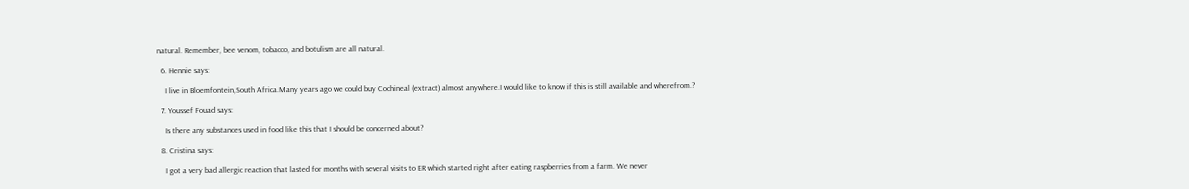natural. Remember, bee venom, tobacco, and botulism are all natural.

  6. Hennie says:

    I live in Bloemfontein,South Africa.Many years ago we could buy Cochineal (extract) almost anywhere.I would like to know if this is still available and wherefrom.?

  7. Youssef Fouad says:

    Is there any substances used in food like this that I should be concerned about?

  8. Cristina says:

    I got a very bad allergic reaction that lasted for months with several visits to ER which started right after eating raspberries from a farm. We never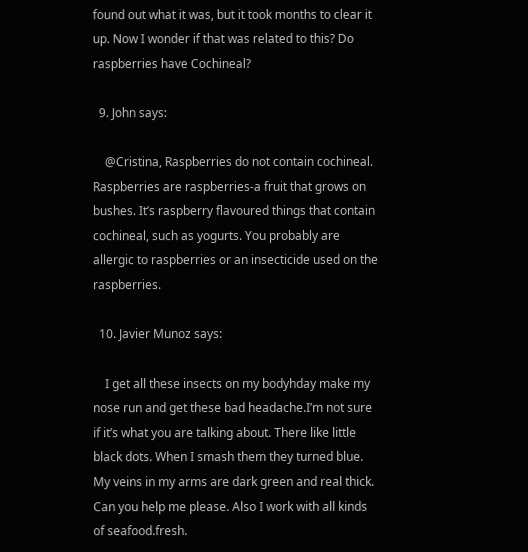found out what it was, but it took months to clear it up. Now I wonder if that was related to this? Do raspberries have Cochineal?

  9. John says:

    @Cristina, Raspberries do not contain cochineal. Raspberries are raspberries-a fruit that grows on bushes. It’s raspberry flavoured things that contain cochineal, such as yogurts. You probably are allergic to raspberries or an insecticide used on the raspberries.

  10. Javier Munoz says:

    I get all these insects on my bodyhday make my nose run and get these bad headache.I’m not sure if it’s what you are talking about. There like little black dots. When I smash them they turned blue. My veins in my arms are dark green and real thick. Can you help me please. Also I work with all kinds of seafood.fresh.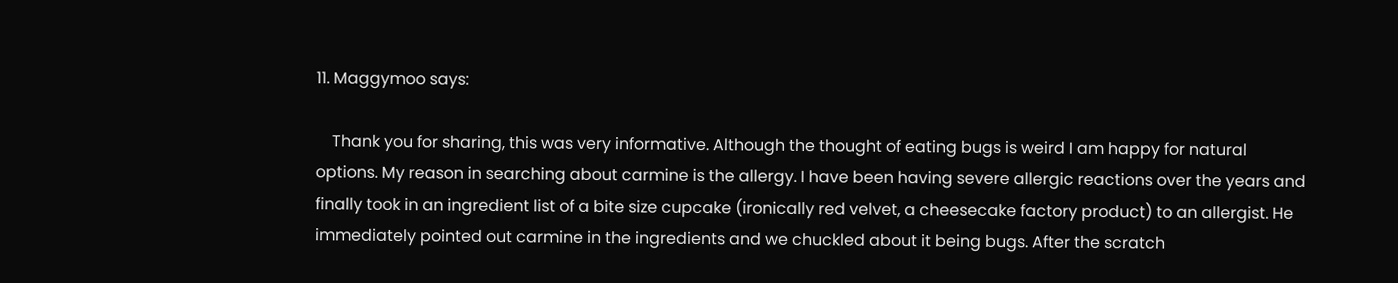11. Maggymoo says:

    Thank you for sharing, this was very informative. Although the thought of eating bugs is weird I am happy for natural options. My reason in searching about carmine is the allergy. I have been having severe allergic reactions over the years and finally took in an ingredient list of a bite size cupcake (ironically red velvet, a cheesecake factory product) to an allergist. He immediately pointed out carmine in the ingredients and we chuckled about it being bugs. After the scratch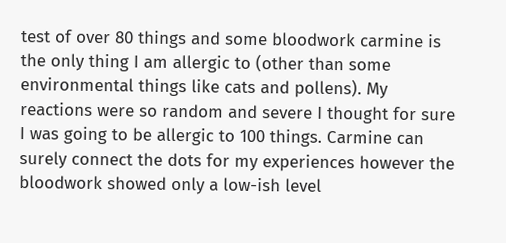test of over 80 things and some bloodwork carmine is the only thing I am allergic to (other than some environmental things like cats and pollens). My reactions were so random and severe I thought for sure I was going to be allergic to 100 things. Carmine can surely connect the dots for my experiences however the bloodwork showed only a low-ish level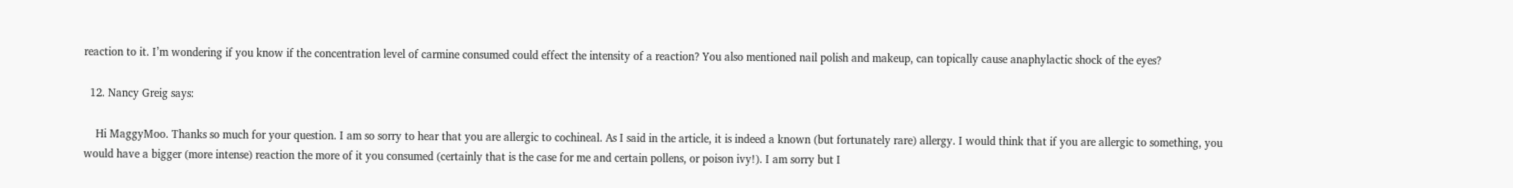reaction to it. I’m wondering if you know if the concentration level of carmine consumed could effect the intensity of a reaction? You also mentioned nail polish and makeup, can topically cause anaphylactic shock of the eyes?

  12. Nancy Greig says:

    Hi MaggyMoo. Thanks so much for your question. I am so sorry to hear that you are allergic to cochineal. As I said in the article, it is indeed a known (but fortunately rare) allergy. I would think that if you are allergic to something, you would have a bigger (more intense) reaction the more of it you consumed (certainly that is the case for me and certain pollens, or poison ivy!). I am sorry but I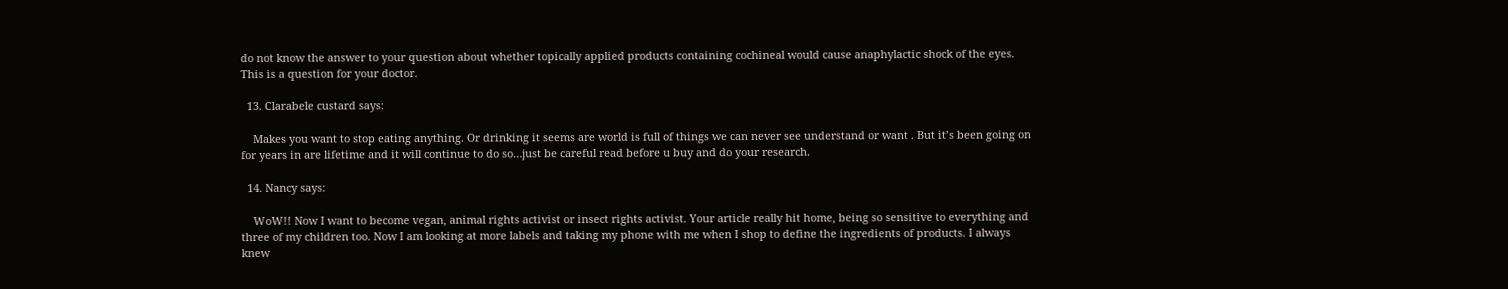do not know the answer to your question about whether topically applied products containing cochineal would cause anaphylactic shock of the eyes. This is a question for your doctor.

  13. Clarabele custard says:

    Makes you want to stop eating anything. Or drinking it seems are world is full of things we can never see understand or want . But it’s been going on for years in are lifetime and it will continue to do so…just be careful read before u buy and do your research.

  14. Nancy says:

    WoW!! Now I want to become vegan, animal rights activist or insect rights activist. Your article really hit home, being so sensitive to everything and three of my children too. Now I am looking at more labels and taking my phone with me when I shop to define the ingredients of products. I always knew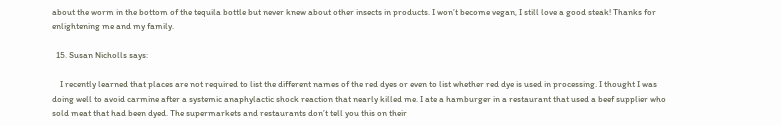about the worm in the bottom of the tequila bottle but never knew about other insects in products. I won’t become vegan, I still love a good steak! Thanks for enlightening me and my family.

  15. Susan Nicholls says:

    I recently learned that places are not required to list the different names of the red dyes or even to list whether red dye is used in processing. I thought I was doing well to avoid carmine after a systemic anaphylactic shock reaction that nearly killed me. I ate a hamburger in a restaurant that used a beef supplier who sold meat that had been dyed. The supermarkets and restaurants don’t tell you this on their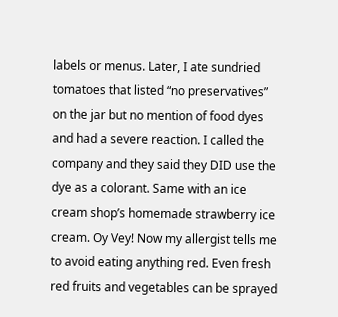labels or menus. Later, I ate sundried tomatoes that listed “no preservatives” on the jar but no mention of food dyes and had a severe reaction. I called the company and they said they DID use the dye as a colorant. Same with an ice cream shop’s homemade strawberry ice cream. Oy Vey! Now my allergist tells me to avoid eating anything red. Even fresh red fruits and vegetables can be sprayed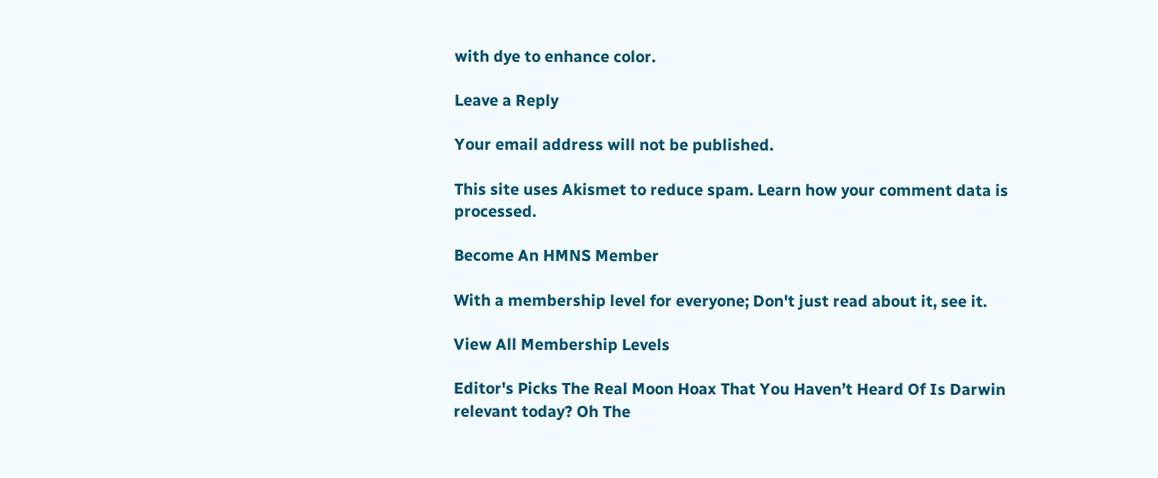with dye to enhance color.

Leave a Reply

Your email address will not be published.

This site uses Akismet to reduce spam. Learn how your comment data is processed.

Become An HMNS Member

With a membership level for everyone; Don't just read about it, see it.

View All Membership Levels

Editor's Picks The Real Moon Hoax That You Haven’t Heard Of Is Darwin relevant today? Oh The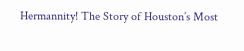Hermannity! The Story of Houston’s Most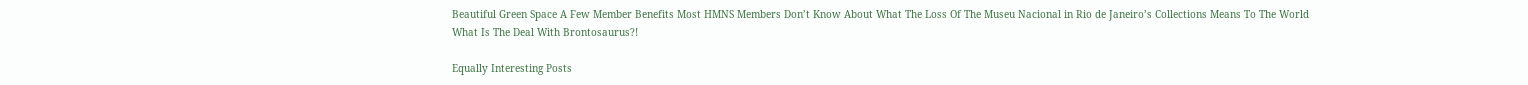Beautiful Green Space A Few Member Benefits Most HMNS Members Don’t Know About What The Loss Of The Museu Nacional in Rio de Janeiro’s Collections Means To The World What Is The Deal With Brontosaurus?!

Equally Interesting Posts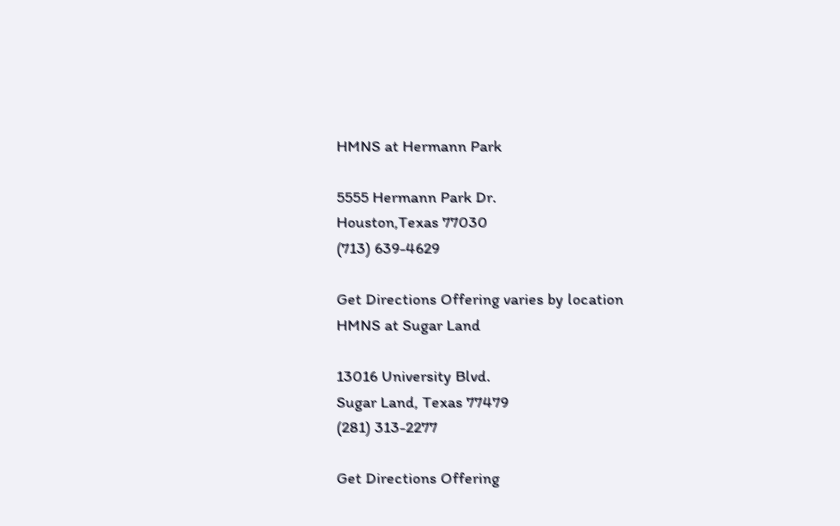HMNS at Hermann Park

5555 Hermann Park Dr.
Houston,Texas 77030
(713) 639-4629

Get Directions Offering varies by location
HMNS at Sugar Land

13016 University Blvd.
Sugar Land, Texas 77479
(281) 313-2277

Get Directions Offering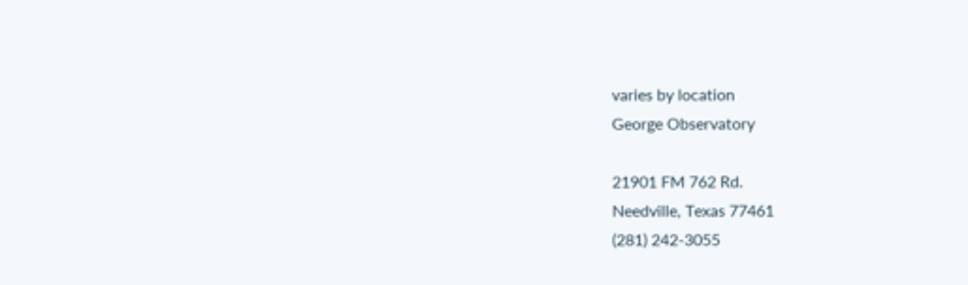varies by location
George Observatory

21901 FM 762 Rd.
Needville, Texas 77461
(281) 242-3055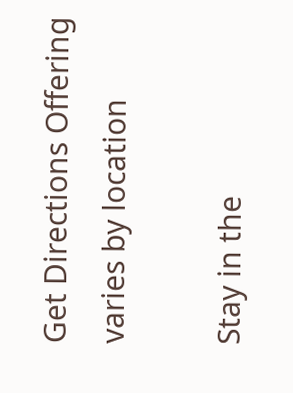Get Directions Offering varies by location

Stay in the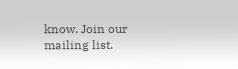know. Join our mailing list.